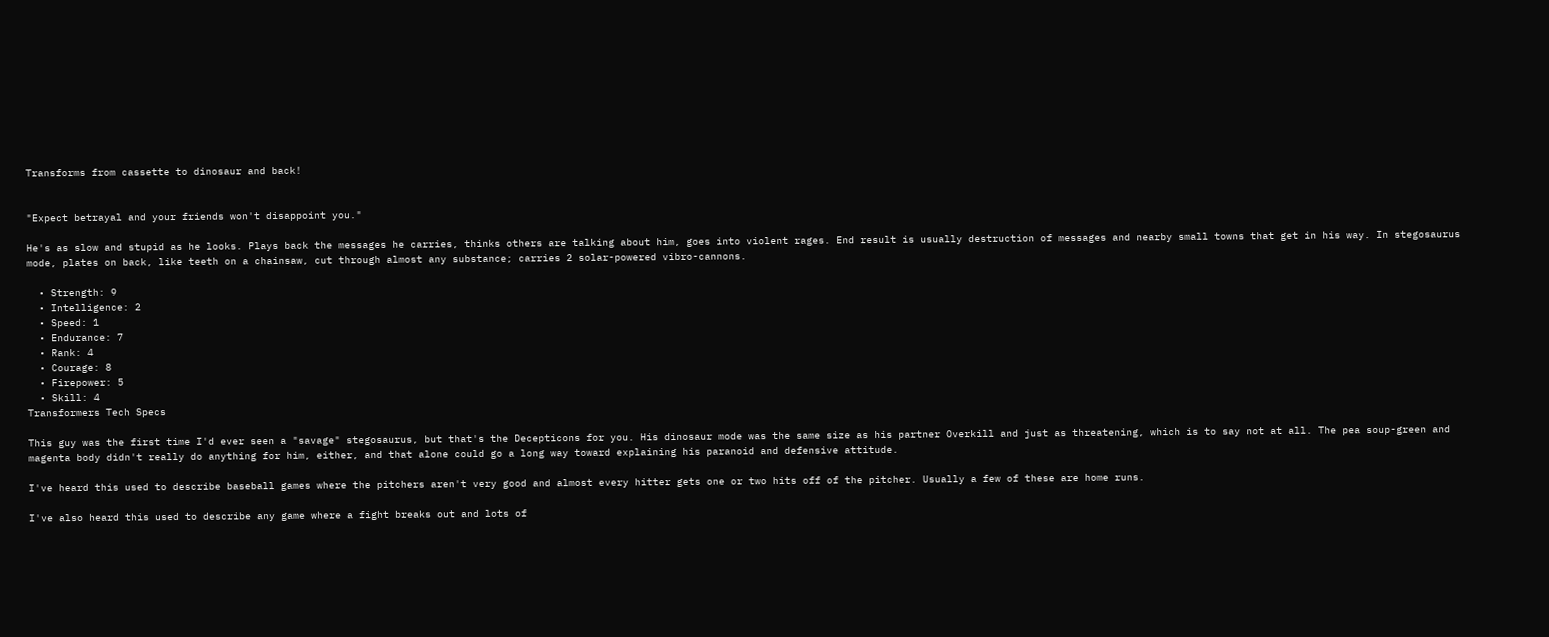Transforms from cassette to dinosaur and back!


"Expect betrayal and your friends won't disappoint you."

He's as slow and stupid as he looks. Plays back the messages he carries, thinks others are talking about him, goes into violent rages. End result is usually destruction of messages and nearby small towns that get in his way. In stegosaurus mode, plates on back, like teeth on a chainsaw, cut through almost any substance; carries 2 solar-powered vibro-cannons.

  • Strength: 9
  • Intelligence: 2
  • Speed: 1
  • Endurance: 7
  • Rank: 4
  • Courage: 8
  • Firepower: 5
  • Skill: 4
Transformers Tech Specs

This guy was the first time I'd ever seen a "savage" stegosaurus, but that's the Decepticons for you. His dinosaur mode was the same size as his partner Overkill and just as threatening, which is to say not at all. The pea soup-green and magenta body didn't really do anything for him, either, and that alone could go a long way toward explaining his paranoid and defensive attitude.

I've heard this used to describe baseball games where the pitchers aren't very good and almost every hitter gets one or two hits off of the pitcher. Usually a few of these are home runs.

I've also heard this used to describe any game where a fight breaks out and lots of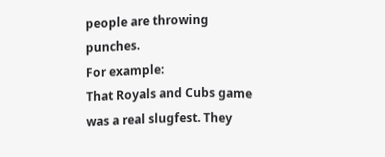people are throwing punches.
For example:
That Royals and Cubs game was a real slugfest. They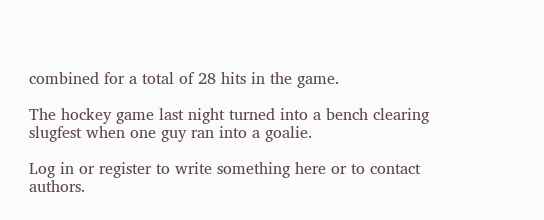combined for a total of 28 hits in the game.

The hockey game last night turned into a bench clearing slugfest when one guy ran into a goalie.

Log in or register to write something here or to contact authors.